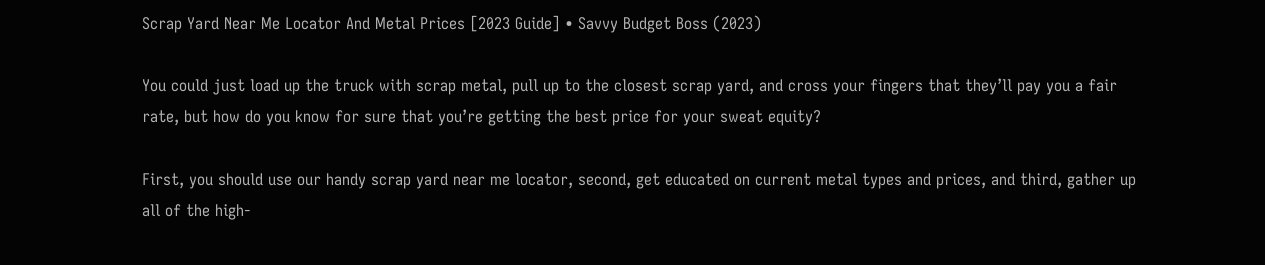Scrap Yard Near Me Locator And Metal Prices [2023 Guide] • Savvy Budget Boss (2023)

You could just load up the truck with scrap metal, pull up to the closest scrap yard, and cross your fingers that they’ll pay you a fair rate, but how do you know for sure that you’re getting the best price for your sweat equity?

First, you should use our handy scrap yard near me locator, second, get educated on current metal types and prices, and third, gather up all of the high-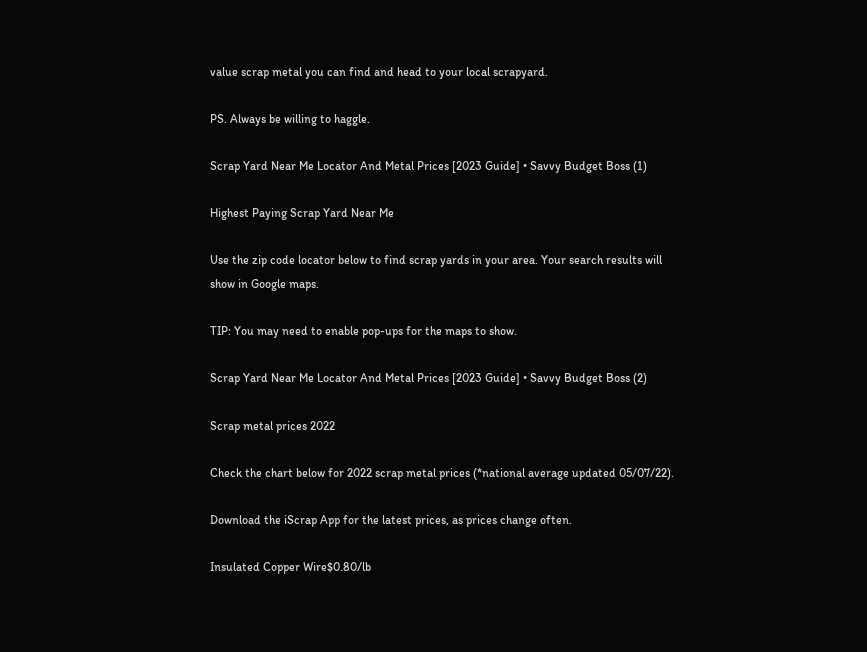value scrap metal you can find and head to your local scrapyard.

PS. Always be willing to haggle.

Scrap Yard Near Me Locator And Metal Prices [2023 Guide] • Savvy Budget Boss (1)

Highest Paying Scrap Yard Near Me

Use the zip code locator below to find scrap yards in your area. Your search results will show in Google maps.

TIP: You may need to enable pop-ups for the maps to show.

Scrap Yard Near Me Locator And Metal Prices [2023 Guide] • Savvy Budget Boss (2)

Scrap metal prices 2022

Check the chart below for 2022 scrap metal prices (*national average updated 05/07/22).

Download the iScrap App for the latest prices, as prices change often.

Insulated Copper Wire$0.80/lb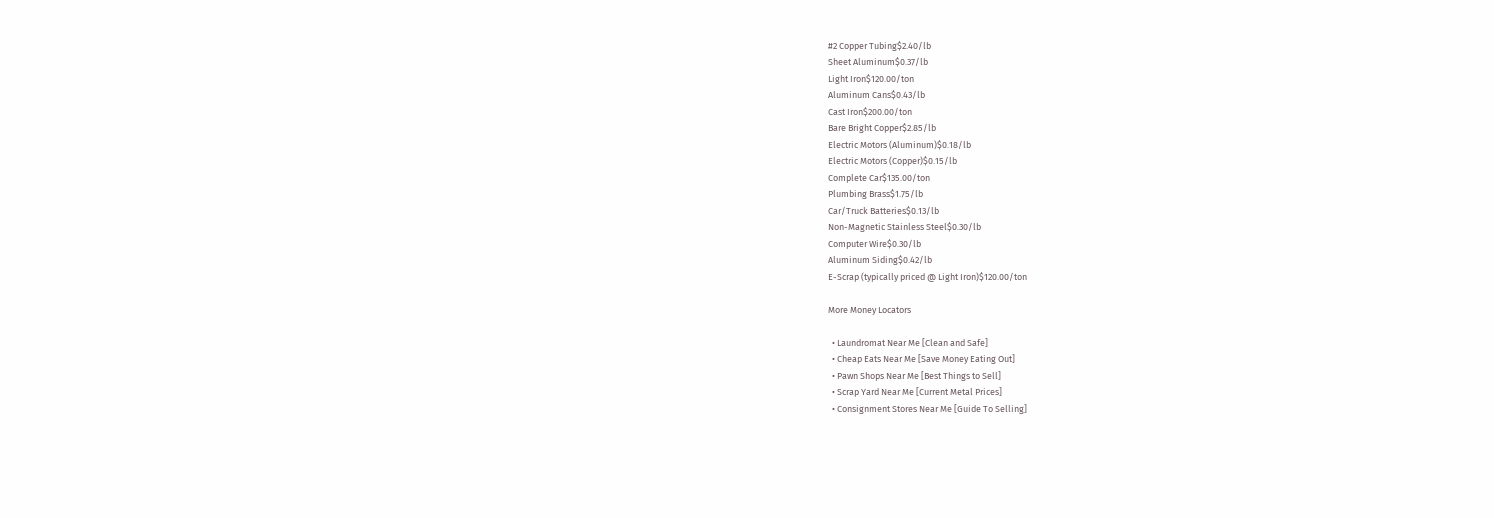#2 Copper Tubing$2.40/lb
Sheet Aluminum$0.37/lb
Light Iron$120.00/ton
Aluminum Cans$0.43/lb
Cast Iron$200.00/ton
Bare Bright Copper$2.85/lb
Electric Motors (Aluminum)$0.18/lb
Electric Motors (Copper)$0.15/lb
Complete Car$135.00/ton
Plumbing Brass$1.75/lb
Car/Truck Batteries$0.13/lb
Non-Magnetic Stainless Steel$0.30/lb
Computer Wire$0.30/lb
Aluminum Siding$0.42/lb
E-Scrap (typically priced @ Light Iron)$120.00/ton

More Money Locators

  • Laundromat Near Me [Clean and Safe]
  • Cheap Eats Near Me [Save Money Eating Out]
  • Pawn Shops Near Me [Best Things to Sell]
  • Scrap Yard Near Me [Current Metal Prices]
  • Consignment Stores Near Me [Guide To Selling]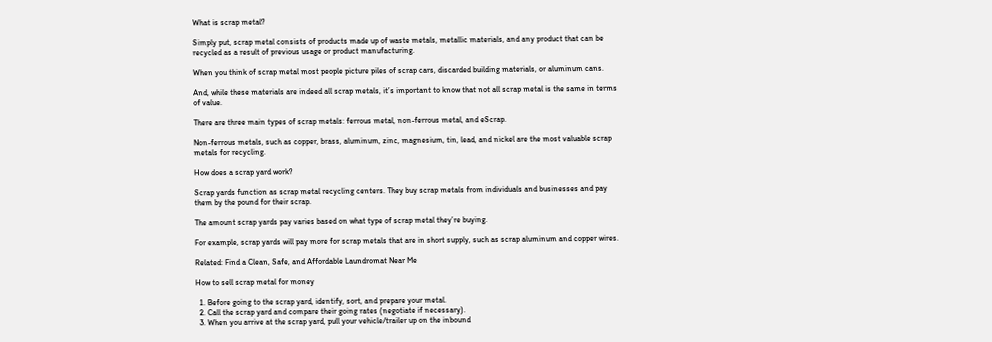What is scrap metal?

Simply put, scrap metal consists of products made up of waste metals, metallic materials, and any product that can be recycled as a result of previous usage or product manufacturing.

When you think of scrap metal most people picture piles of scrap cars, discarded building materials, or aluminum cans.

And, while these materials are indeed all scrap metals, it’s important to know that not all scrap metal is the same in terms of value.

There are three main types of scrap metals: ferrous metal, non-ferrous metal, and eScrap.

Non-ferrous metals, such as copper, brass, aluminum, zinc, magnesium, tin, lead, and nickel are the most valuable scrap metals for recycling.

How does a scrap yard work?

Scrap yards function as scrap metal recycling centers. They buy scrap metals from individuals and businesses and pay them by the pound for their scrap.

The amount scrap yards pay varies based on what type of scrap metal they’re buying.

For example, scrap yards will pay more for scrap metals that are in short supply, such as scrap aluminum and copper wires.

Related: Find a Clean, Safe, and Affordable Laundromat Near Me

How to sell scrap metal for money

  1. Before going to the scrap yard, identify, sort, and prepare your metal.
  2. Call the scrap yard and compare their going rates (negotiate if necessary).
  3. When you arrive at the scrap yard, pull your vehicle/trailer up on the inbound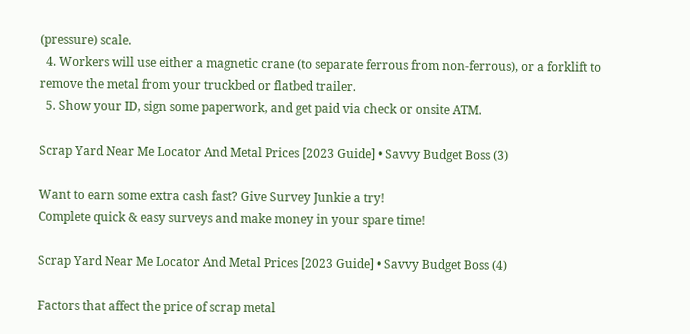(pressure) scale.
  4. Workers will use either a magnetic crane (to separate ferrous from non-ferrous), or a forklift to remove the metal from your truckbed or flatbed trailer.
  5. Show your ID, sign some paperwork, and get paid via check or onsite ATM.

Scrap Yard Near Me Locator And Metal Prices [2023 Guide] • Savvy Budget Boss (3)

Want to earn some extra cash fast? Give Survey Junkie a try!
Complete quick & easy surveys and make money in your spare time!

Scrap Yard Near Me Locator And Metal Prices [2023 Guide] • Savvy Budget Boss (4)

Factors that affect the price of scrap metal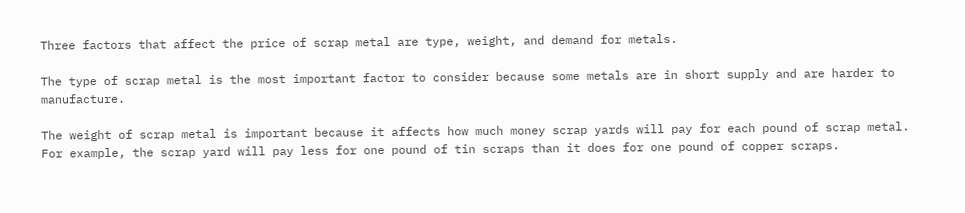Three factors that affect the price of scrap metal are type, weight, and demand for metals.

The type of scrap metal is the most important factor to consider because some metals are in short supply and are harder to manufacture.

The weight of scrap metal is important because it affects how much money scrap yards will pay for each pound of scrap metal. For example, the scrap yard will pay less for one pound of tin scraps than it does for one pound of copper scraps.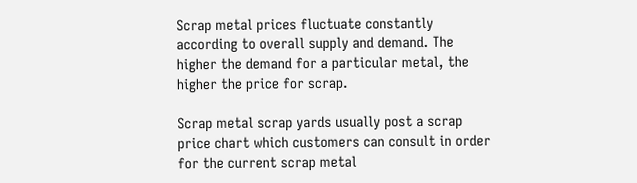Scrap metal prices fluctuate constantly according to overall supply and demand. The higher the demand for a particular metal, the higher the price for scrap.

Scrap metal scrap yards usually post a scrap price chart which customers can consult in order for the current scrap metal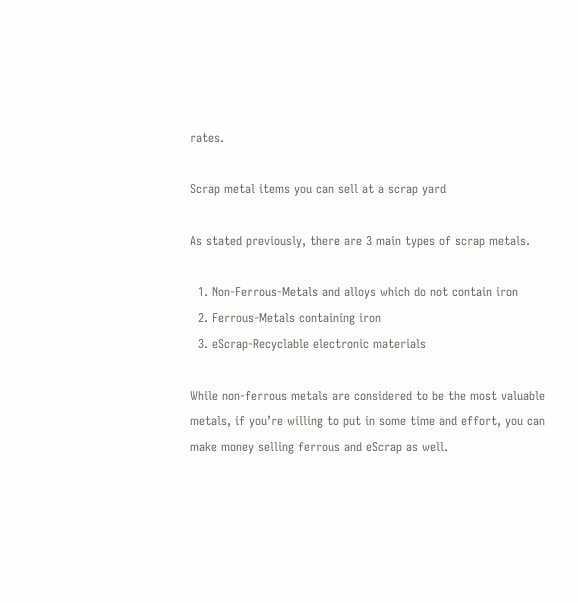rates.

Scrap metal items you can sell at a scrap yard

As stated previously, there are 3 main types of scrap metals.

  1. Non-Ferrous-Metals and alloys which do not contain iron
  2. Ferrous-Metals containing iron
  3. eScrap-Recyclable electronic materials

While non-ferrous metals are considered to be the most valuable metals, if you’re willing to put in some time and effort, you can make money selling ferrous and eScrap as well.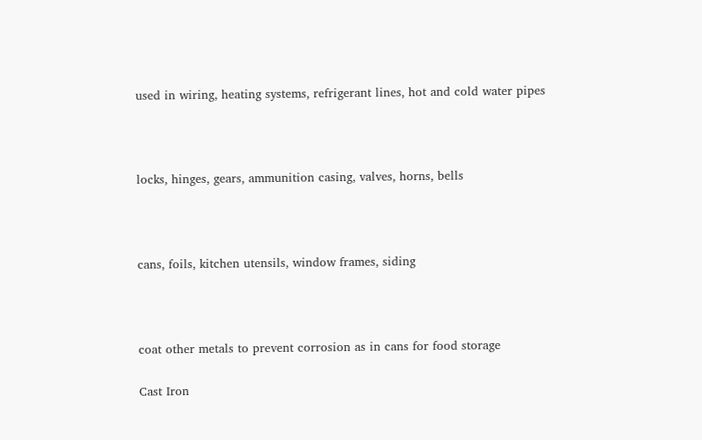used in wiring, heating systems, refrigerant lines, hot and cold water pipes



locks, hinges, gears, ammunition casing, valves, horns, bells



cans, foils, kitchen utensils, window frames, siding



coat other metals to prevent corrosion as in cans for food storage

Cast Iron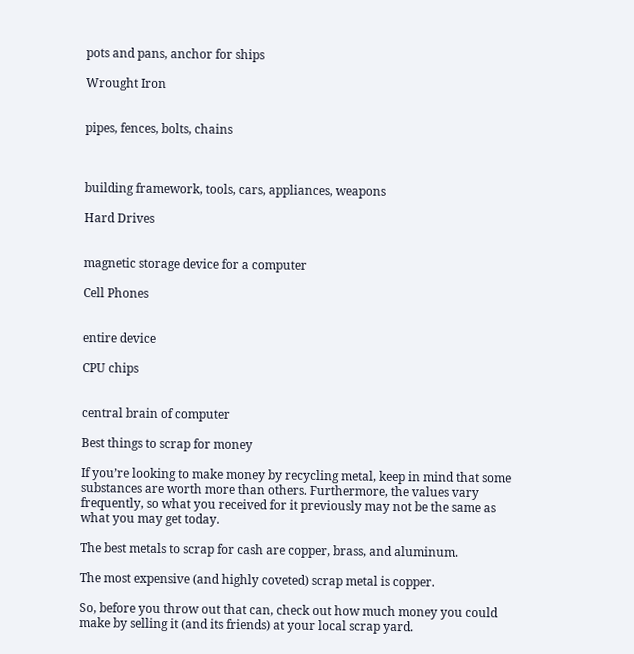pots and pans, anchor for ships

Wrought Iron


pipes, fences, bolts, chains



building framework, tools, cars, appliances, weapons

Hard Drives


magnetic storage device for a computer

Cell Phones


entire device

CPU chips


central brain of computer

Best things to scrap for money

If you’re looking to make money by recycling metal, keep in mind that some substances are worth more than others. Furthermore, the values vary frequently, so what you received for it previously may not be the same as what you may get today.

The best metals to scrap for cash are copper, brass, and aluminum.

The most expensive (and highly coveted) scrap metal is copper.

So, before you throw out that can, check out how much money you could make by selling it (and its friends) at your local scrap yard.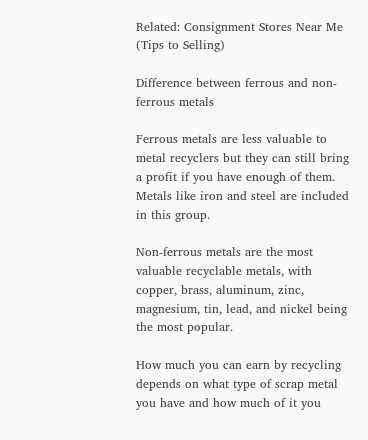Related: Consignment Stores Near Me (Tips to Selling)

Difference between ferrous and non-ferrous metals

Ferrous metals are less valuable to metal recyclers but they can still bring a profit if you have enough of them. Metals like iron and steel are included in this group.

Non-ferrous metals are the most valuable recyclable metals, with copper, brass, aluminum, zinc, magnesium, tin, lead, and nickel being the most popular.

How much you can earn by recycling depends on what type of scrap metal you have and how much of it you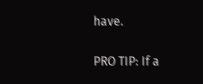have.

PRO TIP: If a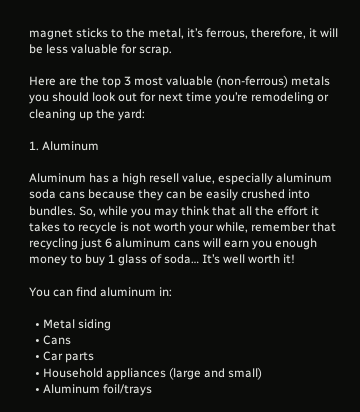magnet sticks to the metal, it’s ferrous, therefore, it will be less valuable for scrap.

Here are the top 3 most valuable (non-ferrous) metals you should look out for next time you’re remodeling or cleaning up the yard:

1. Aluminum

Aluminum has a high resell value, especially aluminum soda cans because they can be easily crushed into bundles. So, while you may think that all the effort it takes to recycle is not worth your while, remember that recycling just 6 aluminum cans will earn you enough money to buy 1 glass of soda… It’s well worth it!

You can find aluminum in:

  • Metal siding
  • Cans
  • Car parts
  • Household appliances (large and small)
  • Aluminum foil/trays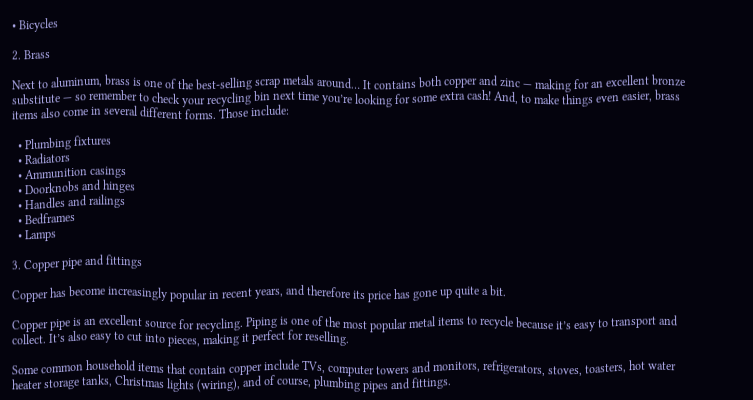• Bicycles

2. Brass

Next to aluminum, brass is one of the best-selling scrap metals around… It contains both copper and zinc — making for an excellent bronze substitute — so remember to check your recycling bin next time you’re looking for some extra cash! And, to make things even easier, brass items also come in several different forms. Those include:

  • Plumbing fixtures
  • Radiators
  • Ammunition casings
  • Doorknobs and hinges
  • Handles and railings
  • Bedframes
  • Lamps

3. Copper pipe and fittings

Copper has become increasingly popular in recent years, and therefore its price has gone up quite a bit.

Copper pipe is an excellent source for recycling. Piping is one of the most popular metal items to recycle because it’s easy to transport and collect. It’s also easy to cut into pieces, making it perfect for reselling.

Some common household items that contain copper include TVs, computer towers and monitors, refrigerators, stoves, toasters, hot water heater storage tanks, Christmas lights (wiring), and of course, plumbing pipes and fittings.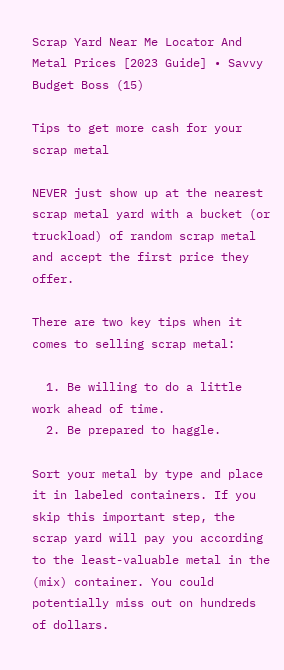Scrap Yard Near Me Locator And Metal Prices [2023 Guide] • Savvy Budget Boss (15)

Tips to get more cash for your scrap metal

NEVER just show up at the nearest scrap metal yard with a bucket (or truckload) of random scrap metal and accept the first price they offer.

There are two key tips when it comes to selling scrap metal:

  1. Be willing to do a little work ahead of time.
  2. Be prepared to haggle.

Sort your metal by type and place it in labeled containers. If you skip this important step, the scrap yard will pay you according to the least-valuable metal in the (mix) container. You could potentially miss out on hundreds of dollars.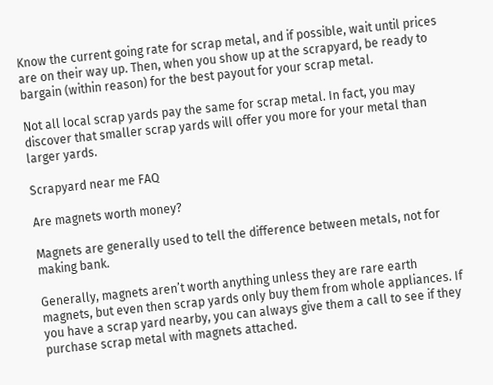Know the current going rate for scrap metal, and if possible, wait until prices are on their way up. Then, when you show up at the scrapyard, be ready to bargain (within reason) for the best payout for your scrap metal.

Not all local scrap yards pay the same for scrap metal. In fact, you may discover that smaller scrap yards will offer you more for your metal than larger yards.

Scrapyard near me FAQ

Are magnets worth money?

Magnets are generally used to tell the difference between metals, not for making bank.

Generally, magnets aren’t worth anything unless they are rare earth magnets, but even then scrap yards only buy them from whole appliances. If you have a scrap yard nearby, you can always give them a call to see if they purchase scrap metal with magnets attached.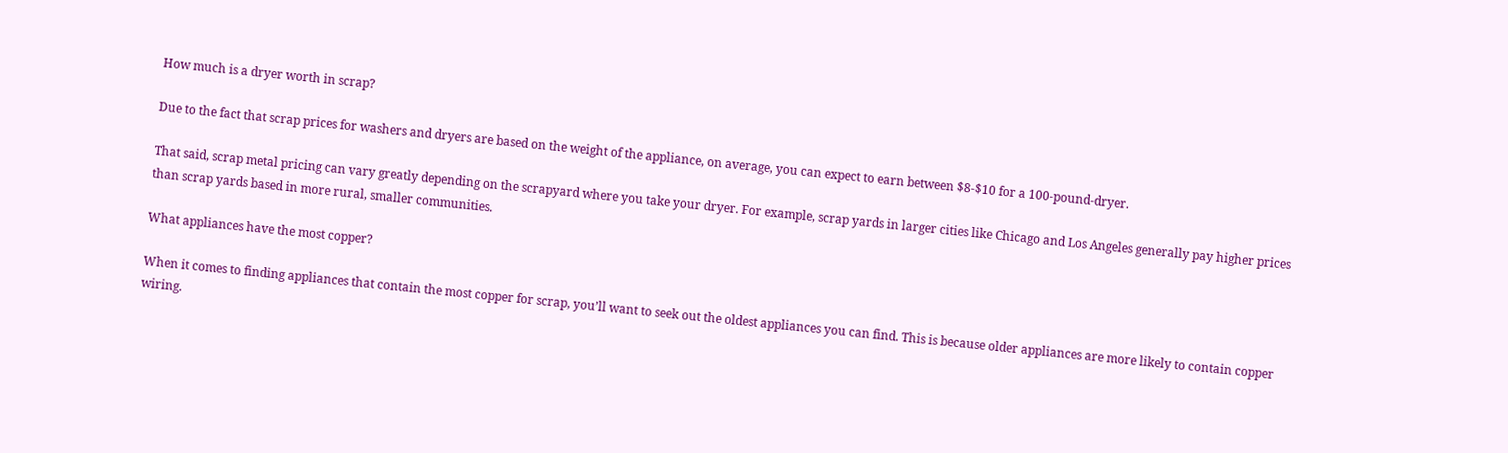How much is a dryer worth in scrap?

Due to the fact that scrap prices for washers and dryers are based on the weight of the appliance, on average, you can expect to earn between $8-$10 for a 100-pound-dryer.

That said, scrap metal pricing can vary greatly depending on the scrapyard where you take your dryer. For example, scrap yards in larger cities like Chicago and Los Angeles generally pay higher prices than scrap yards based in more rural, smaller communities.

What appliances have the most copper?

When it comes to finding appliances that contain the most copper for scrap, you’ll want to seek out the oldest appliances you can find. This is because older appliances are more likely to contain copper wiring.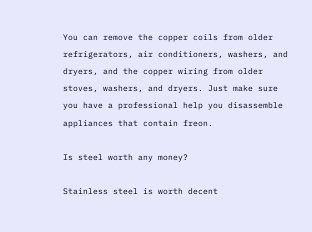You can remove the copper coils from older refrigerators, air conditioners, washers, and dryers, and the copper wiring from older stoves, washers, and dryers. Just make sure you have a professional help you disassemble appliances that contain freon.

Is steel worth any money?

Stainless steel is worth decent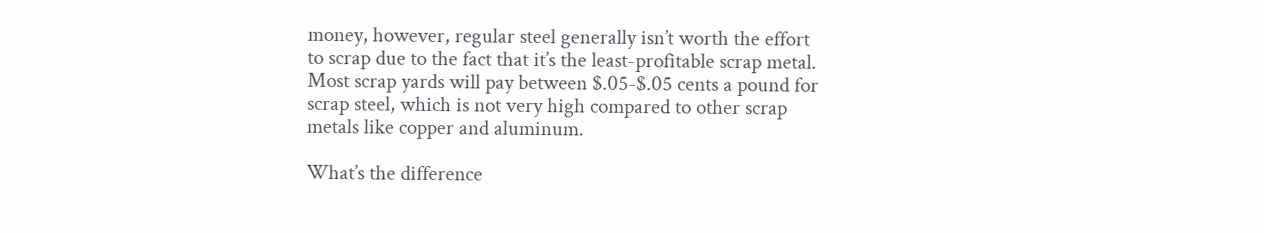money, however, regular steel generally isn’t worth the effort to scrap due to the fact that it’s the least-profitable scrap metal. Most scrap yards will pay between $.05-$.05 cents a pound for scrap steel, which is not very high compared to other scrap metals like copper and aluminum.

What’s the difference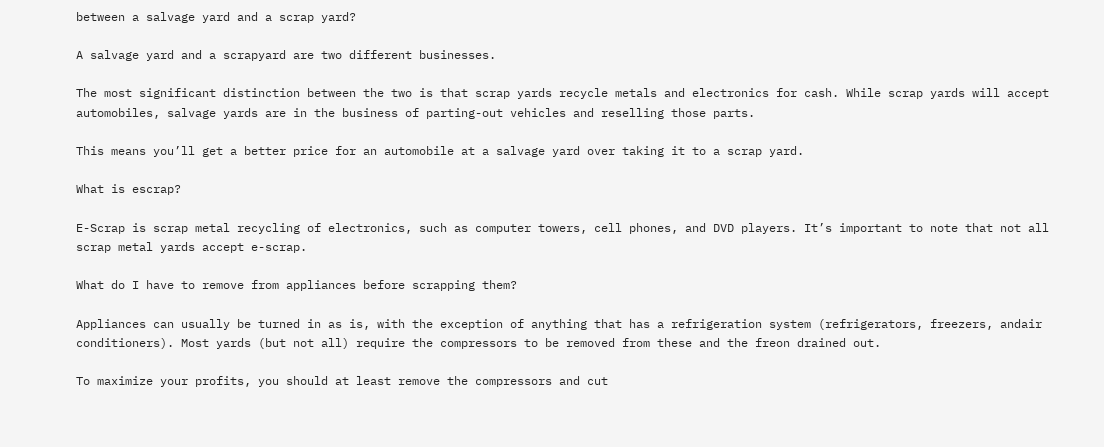between a salvage yard and a scrap yard?

A salvage yard and a scrapyard are two different businesses.

The most significant distinction between the two is that scrap yards recycle metals and electronics for cash. While scrap yards will accept automobiles, salvage yards are in the business of parting-out vehicles and reselling those parts.

This means you’ll get a better price for an automobile at a salvage yard over taking it to a scrap yard.

What is escrap?

E-Scrap is scrap metal recycling of electronics, such as computer towers, cell phones, and DVD players. It’s important to note that not all scrap metal yards accept e-scrap.

What do I have to remove from appliances before scrapping them?

Appliances can usually be turned in as is, with the exception of anything that has a refrigeration system (refrigerators, freezers, andair conditioners). Most yards (but not all) require the compressors to be removed from these and the freon drained out.

To maximize your profits, you should at least remove the compressors and cut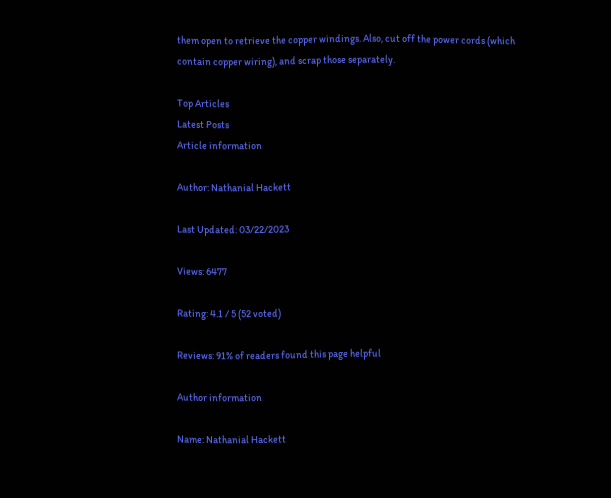them open to retrieve the copper windings. Also, cut off the power cords (which contain copper wiring), and scrap those separately.

Top Articles
Latest Posts
Article information

Author: Nathanial Hackett

Last Updated: 03/22/2023

Views: 6477

Rating: 4.1 / 5 (52 voted)

Reviews: 91% of readers found this page helpful

Author information

Name: Nathanial Hackett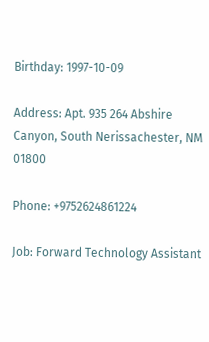Birthday: 1997-10-09

Address: Apt. 935 264 Abshire Canyon, South Nerissachester, NM 01800

Phone: +9752624861224

Job: Forward Technology Assistant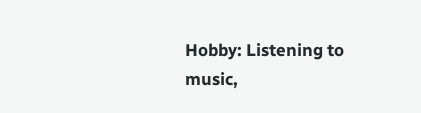Hobby: Listening to music,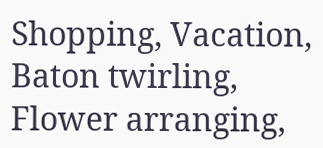Shopping, Vacation, Baton twirling, Flower arranging,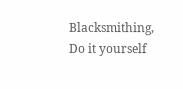Blacksmithing, Do it yourself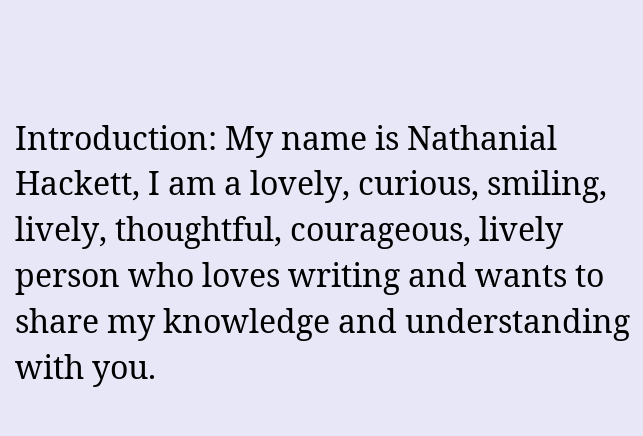Introduction: My name is Nathanial Hackett, I am a lovely, curious, smiling, lively, thoughtful, courageous, lively person who loves writing and wants to share my knowledge and understanding with you.